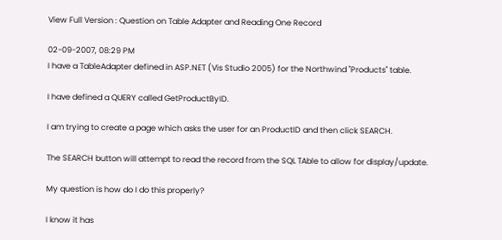View Full Version : Question on Table Adapter and Reading One Record

02-09-2007, 08:29 PM
I have a TableAdapter defined in ASP.NET (Vis Studio 2005) for the Northwind "Products" table.

I have defined a QUERY called GetProductByID.

I am trying to create a page which asks the user for an ProductID and then click SEARCH.

The SEARCH button will attempt to read the record from the SQL TAble to allow for display/update.

My question is how do I do this properly?

I know it has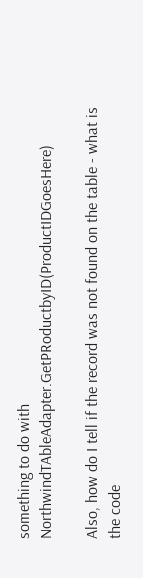something to do with NorthwindTAbleAdapter.GetPRoductbyID(ProductIDGoesHere)

Also, how do I tell if the record was not found on the table - what is the code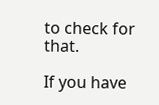to check for that.

If you have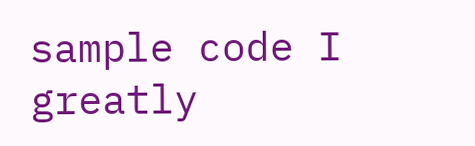sample code I greatly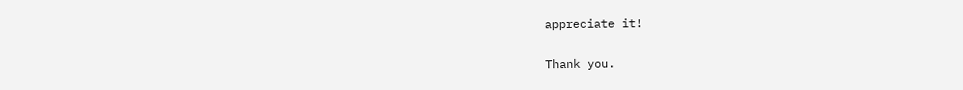appreciate it!

Thank you.